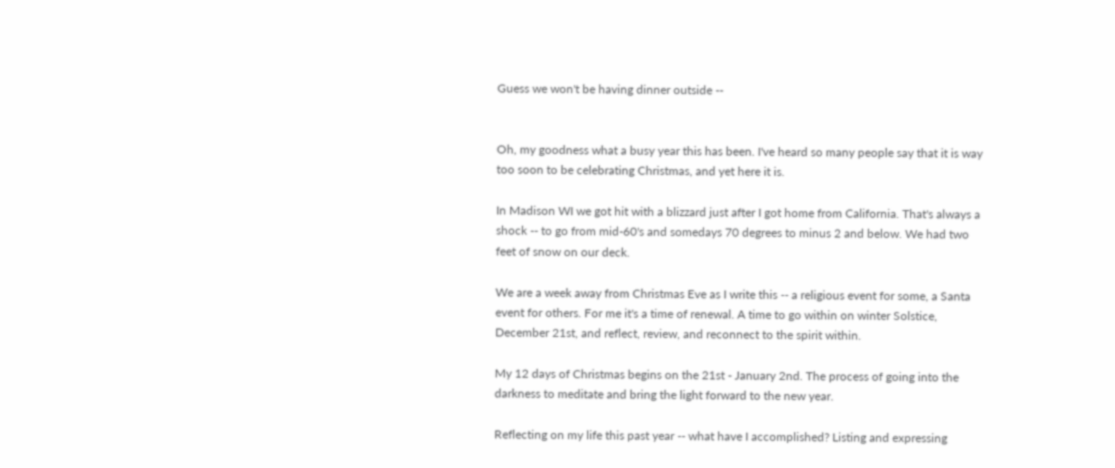Guess we won't be having dinner outside --


Oh, my goodness what a busy year this has been. I've heard so many people say that it is way too soon to be celebrating Christmas, and yet here it is.

In Madison WI we got hit with a blizzard just after I got home from California. That's always a shock -- to go from mid-60's and somedays 70 degrees to minus 2 and below. We had two feet of snow on our deck.

We are a week away from Christmas Eve as I write this -- a religious event for some, a Santa event for others. For me it's a time of renewal. A time to go within on winter Solstice, December 21st, and reflect, review, and reconnect to the spirit within.

My 12 days of Christmas begins on the 21st - January 2nd. The process of going into the darkness to meditate and bring the light forward to the new year.

Reflecting on my life this past year -- what have I accomplished? Listing and expressing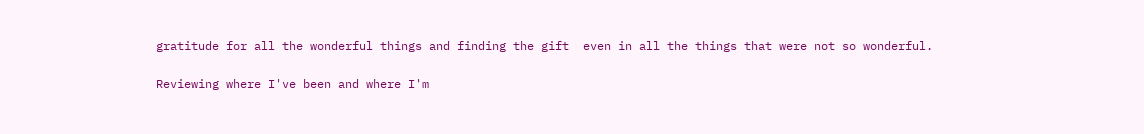gratitude for all the wonderful things and finding the gift  even in all the things that were not so wonderful.

Reviewing where I've been and where I'm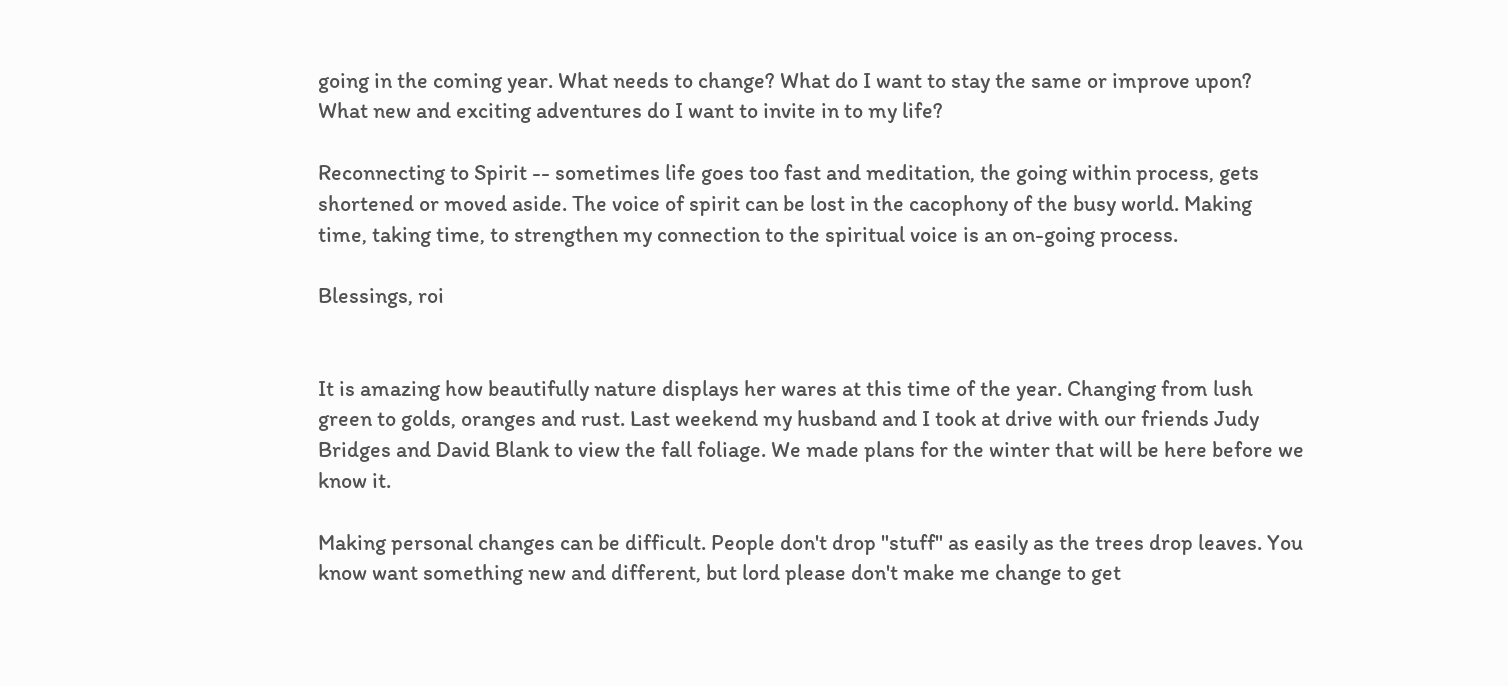going in the coming year. What needs to change? What do I want to stay the same or improve upon? What new and exciting adventures do I want to invite in to my life?

Reconnecting to Spirit -- sometimes life goes too fast and meditation, the going within process, gets shortened or moved aside. The voice of spirit can be lost in the cacophony of the busy world. Making time, taking time, to strengthen my connection to the spiritual voice is an on-going process.

Blessings, roi


It is amazing how beautifully nature displays her wares at this time of the year. Changing from lush green to golds, oranges and rust. Last weekend my husband and I took at drive with our friends Judy Bridges and David Blank to view the fall foliage. We made plans for the winter that will be here before we know it.

Making personal changes can be difficult. People don't drop "stuff" as easily as the trees drop leaves. You know want something new and different, but lord please don't make me change to get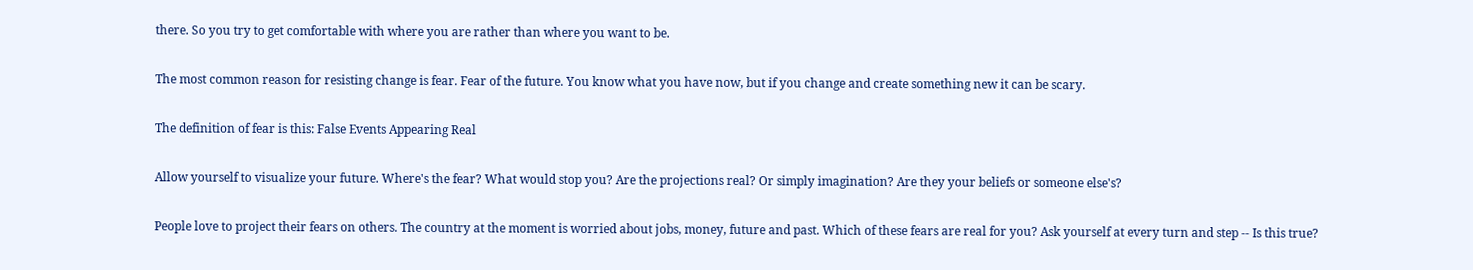there. So you try to get comfortable with where you are rather than where you want to be.

The most common reason for resisting change is fear. Fear of the future. You know what you have now, but if you change and create something new it can be scary.

The definition of fear is this: False Events Appearing Real

Allow yourself to visualize your future. Where's the fear? What would stop you? Are the projections real? Or simply imagination? Are they your beliefs or someone else's?

People love to project their fears on others. The country at the moment is worried about jobs, money, future and past. Which of these fears are real for you? Ask yourself at every turn and step -- Is this true?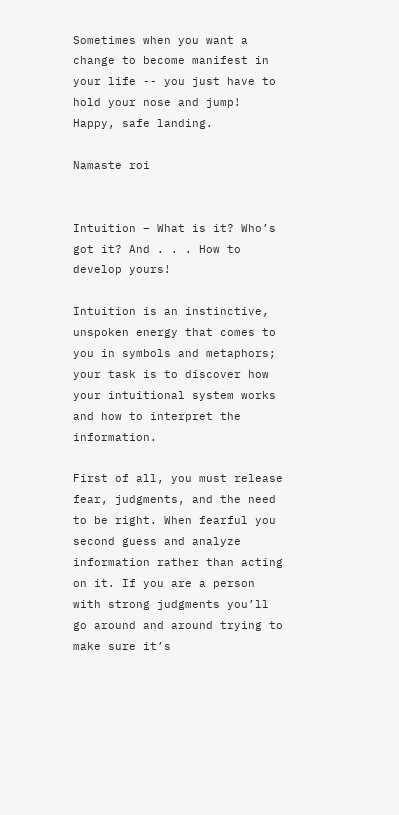Sometimes when you want a change to become manifest in your life -- you just have to hold your nose and jump! Happy, safe landing.

Namaste roi


Intuition – What is it? Who’s got it? And . . . How to develop yours!

Intuition is an instinctive, unspoken energy that comes to you in symbols and metaphors; your task is to discover how your intuitional system works and how to interpret the information.

First of all, you must release fear, judgments, and the need to be right. When fearful you second guess and analyze information rather than acting on it. If you are a person with strong judgments you’ll go around and around trying to make sure it’s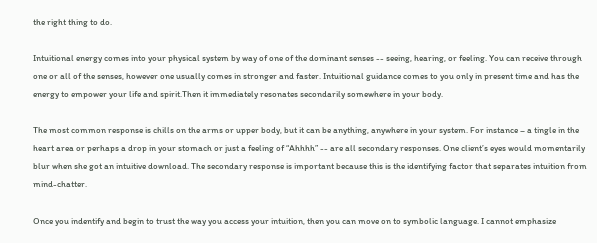the right thing to do.

Intuitional energy comes into your physical system by way of one of the dominant senses -- seeing, hearing, or feeling. You can receive through one or all of the senses, however one usually comes in stronger and faster. Intuitional guidance comes to you only in present time and has the energy to empower your life and spirit.Then it immediately resonates secondarily somewhere in your body.

The most common response is chills on the arms or upper body, but it can be anything, anywhere in your system. For instance – a tingle in the heart area or perhaps a drop in your stomach or just a feeling of “Ahhhh” -- are all secondary responses. One client’s eyes would momentarily blur when she got an intuitive download. The secondary response is important because this is the identifying factor that separates intuition from mind-chatter.

Once you indentify and begin to trust the way you access your intuition, then you can move on to symbolic language. I cannot emphasize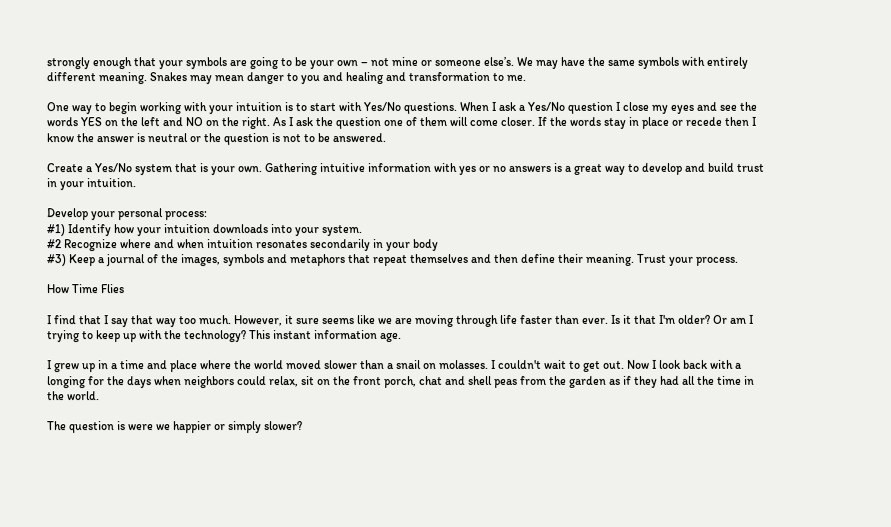strongly enough that your symbols are going to be your own – not mine or someone else’s. We may have the same symbols with entirely different meaning. Snakes may mean danger to you and healing and transformation to me.

One way to begin working with your intuition is to start with Yes/No questions. When I ask a Yes/No question I close my eyes and see the words YES on the left and NO on the right. As I ask the question one of them will come closer. If the words stay in place or recede then I know the answer is neutral or the question is not to be answered.

Create a Yes/No system that is your own. Gathering intuitive information with yes or no answers is a great way to develop and build trust in your intuition.

Develop your personal process:
#1) Identify how your intuition downloads into your system.
#2 Recognize where and when intuition resonates secondarily in your body
#3) Keep a journal of the images, symbols and metaphors that repeat themselves and then define their meaning. Trust your process.

How Time Flies

I find that I say that way too much. However, it sure seems like we are moving through life faster than ever. Is it that I'm older? Or am I trying to keep up with the technology? This instant information age.

I grew up in a time and place where the world moved slower than a snail on molasses. I couldn't wait to get out. Now I look back with a longing for the days when neighbors could relax, sit on the front porch, chat and shell peas from the garden as if they had all the time in the world.

The question is were we happier or simply slower?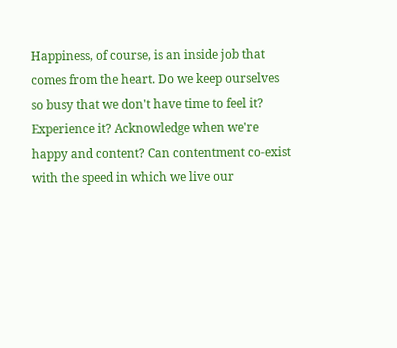Happiness, of course, is an inside job that comes from the heart. Do we keep ourselves so busy that we don't have time to feel it? Experience it? Acknowledge when we're happy and content? Can contentment co-exist with the speed in which we live our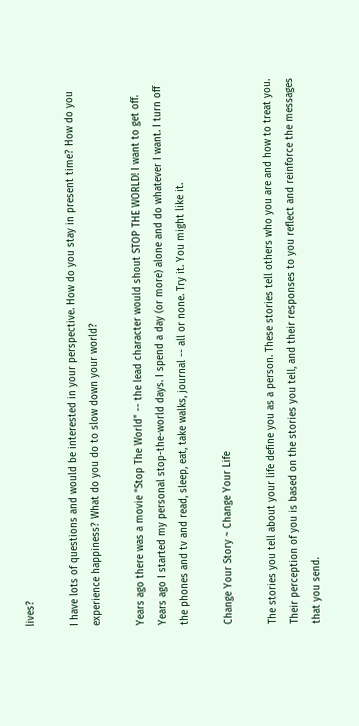lives?

I have lots of questions and would be interested in your perspective. How do you stay in present time? How do you experience happiness? What do you do to slow down your world?

Years ago there was a movie "Stop The World" -- the lead character would shout STOP THE WORLD! I want to get off. Years ago I started my personal stop-the-world days. I spend a day (or more) alone and do whatever I want. I turn off the phones and tv and read, sleep, eat, take walks, journal -- all or none. Try it. You might like it.

Change Your Story ~ Change Your Life

The stories you tell about your life define you as a person. These stories tell others who you are and how to treat you. Their perception of you is based on the stories you tell, and their responses to you reflect and reinforce the messages that you send.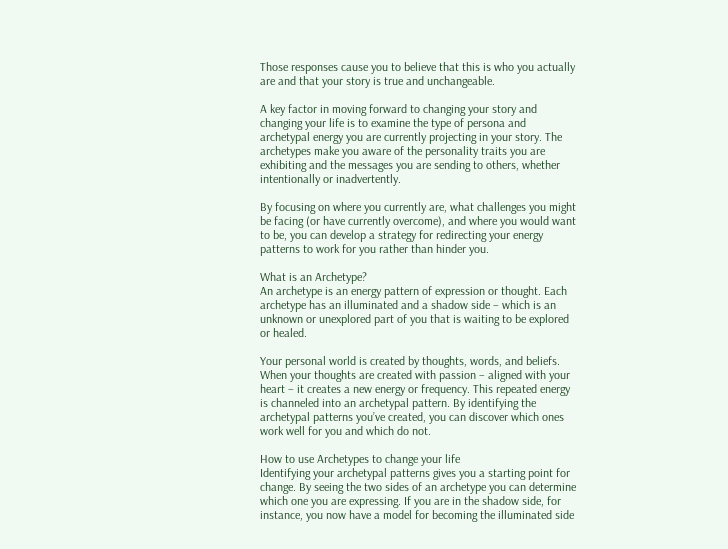Those responses cause you to believe that this is who you actually are and that your story is true and unchangeable.

A key factor in moving forward to changing your story and changing your life is to examine the type of persona and archetypal energy you are currently projecting in your story. The archetypes make you aware of the personality traits you are exhibiting and the messages you are sending to others, whether intentionally or inadvertently.

By focusing on where you currently are, what challenges you might be facing (or have currently overcome), and where you would want to be, you can develop a strategy for redirecting your energy patterns to work for you rather than hinder you.

What is an Archetype?
An archetype is an energy pattern of expression or thought. Each archetype has an illuminated and a shadow side – which is an unknown or unexplored part of you that is waiting to be explored or healed.

Your personal world is created by thoughts, words, and beliefs. When your thoughts are created with passion – aligned with your heart – it creates a new energy or frequency. This repeated energy is channeled into an archetypal pattern. By identifying the archetypal patterns you’ve created, you can discover which ones work well for you and which do not.

How to use Archetypes to change your life
Identifying your archetypal patterns gives you a starting point for change. By seeing the two sides of an archetype you can determine which one you are expressing. If you are in the shadow side, for instance, you now have a model for becoming the illuminated side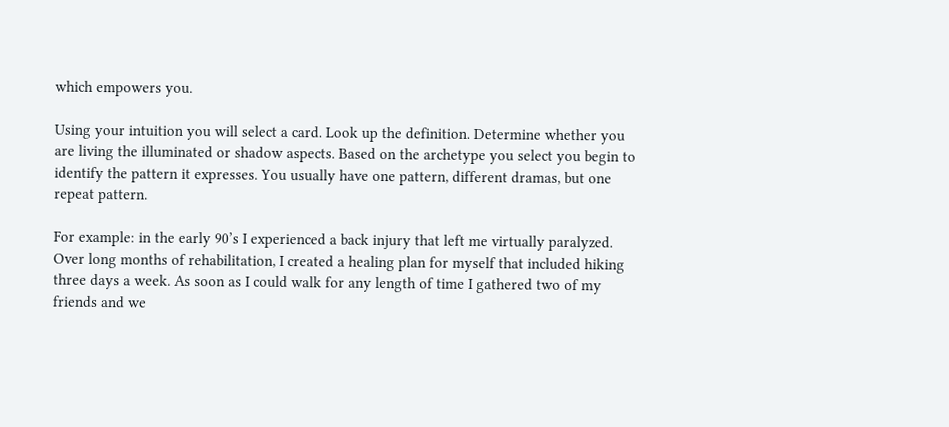which empowers you.

Using your intuition you will select a card. Look up the definition. Determine whether you are living the illuminated or shadow aspects. Based on the archetype you select you begin to identify the pattern it expresses. You usually have one pattern, different dramas, but one repeat pattern.

For example: in the early 90’s I experienced a back injury that left me virtually paralyzed. Over long months of rehabilitation, I created a healing plan for myself that included hiking three days a week. As soon as I could walk for any length of time I gathered two of my friends and we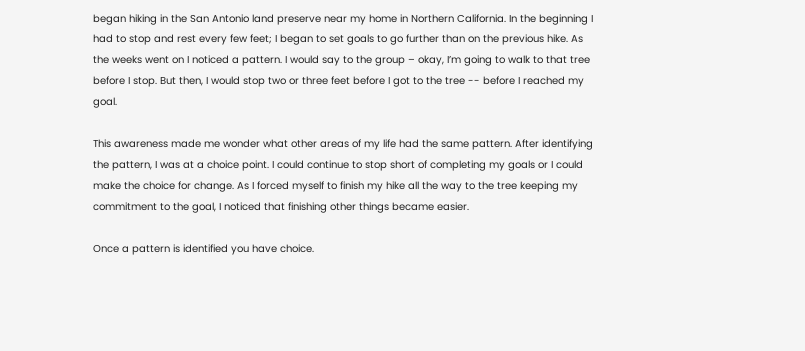began hiking in the San Antonio land preserve near my home in Northern California. In the beginning I had to stop and rest every few feet; I began to set goals to go further than on the previous hike. As the weeks went on I noticed a pattern. I would say to the group – okay, I’m going to walk to that tree before I stop. But then, I would stop two or three feet before I got to the tree -- before I reached my goal.

This awareness made me wonder what other areas of my life had the same pattern. After identifying the pattern, I was at a choice point. I could continue to stop short of completing my goals or I could make the choice for change. As I forced myself to finish my hike all the way to the tree keeping my commitment to the goal, I noticed that finishing other things became easier.

Once a pattern is identified you have choice.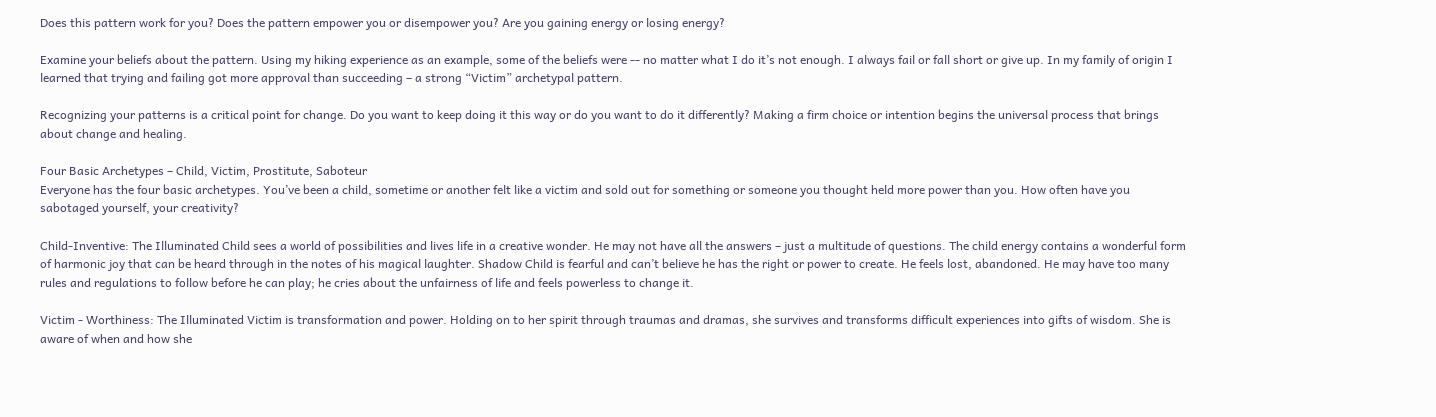Does this pattern work for you? Does the pattern empower you or disempower you? Are you gaining energy or losing energy?

Examine your beliefs about the pattern. Using my hiking experience as an example, some of the beliefs were -- no matter what I do it’s not enough. I always fail or fall short or give up. In my family of origin I learned that trying and failing got more approval than succeeding – a strong “Victim” archetypal pattern.

Recognizing your patterns is a critical point for change. Do you want to keep doing it this way or do you want to do it differently? Making a firm choice or intention begins the universal process that brings about change and healing.

Four Basic Archetypes – Child, Victim, Prostitute, Saboteur
Everyone has the four basic archetypes. You’ve been a child, sometime or another felt like a victim and sold out for something or someone you thought held more power than you. How often have you sabotaged yourself, your creativity?

Child-Inventive: The Illuminated Child sees a world of possibilities and lives life in a creative wonder. He may not have all the answers – just a multitude of questions. The child energy contains a wonderful form of harmonic joy that can be heard through in the notes of his magical laughter. Shadow Child is fearful and can’t believe he has the right or power to create. He feels lost, abandoned. He may have too many rules and regulations to follow before he can play; he cries about the unfairness of life and feels powerless to change it.

Victim - Worthiness: The Illuminated Victim is transformation and power. Holding on to her spirit through traumas and dramas, she survives and transforms difficult experiences into gifts of wisdom. She is aware of when and how she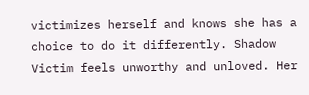victimizes herself and knows she has a choice to do it differently. Shadow Victim feels unworthy and unloved. Her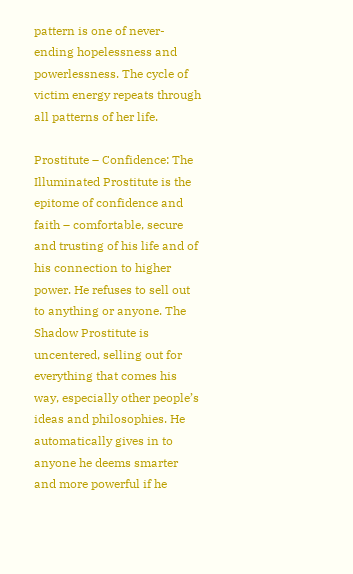pattern is one of never-ending hopelessness and powerlessness. The cycle of victim energy repeats through all patterns of her life.

Prostitute – Confidence: The Illuminated Prostitute is the epitome of confidence and faith – comfortable, secure and trusting of his life and of his connection to higher power. He refuses to sell out to anything or anyone. The Shadow Prostitute is uncentered, selling out for everything that comes his way, especially other people’s ideas and philosophies. He automatically gives in to anyone he deems smarter and more powerful if he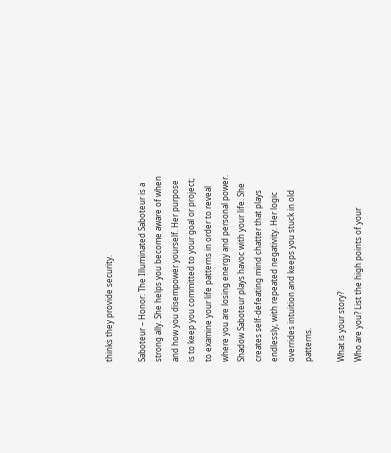thinks they provide security.

Saboteur – Honor: The Illuminated Saboteur is a strong ally. She helps you become aware of when and how you disempower yourself. Her purpose is to keep you committed to your goal or project; to examine your life patterns in order to reveal where you are losing energy and personal power. Shadow Saboteur plays havoc with your life. She creates self-defeating mind chatter that plays endlessly, with repeated negativity. Her logic overrides intuition and keeps you stuck in old patterns.

What is your story?
Who are you? List the high points of your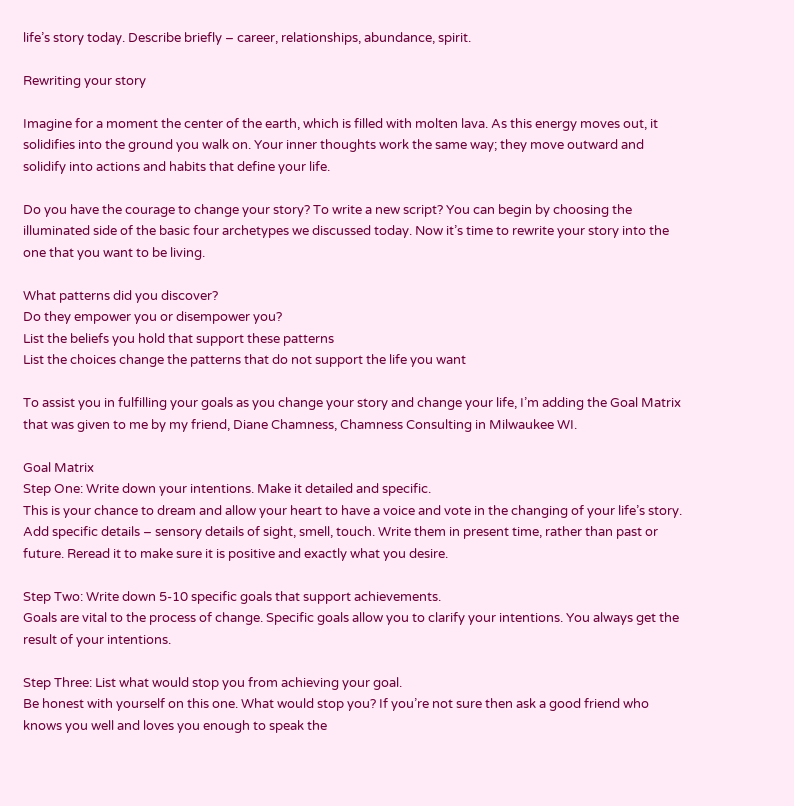life’s story today. Describe briefly – career, relationships, abundance, spirit.

Rewriting your story

Imagine for a moment the center of the earth, which is filled with molten lava. As this energy moves out, it solidifies into the ground you walk on. Your inner thoughts work the same way; they move outward and solidify into actions and habits that define your life.

Do you have the courage to change your story? To write a new script? You can begin by choosing the illuminated side of the basic four archetypes we discussed today. Now it’s time to rewrite your story into the one that you want to be living.

What patterns did you discover?
Do they empower you or disempower you?
List the beliefs you hold that support these patterns
List the choices change the patterns that do not support the life you want

To assist you in fulfilling your goals as you change your story and change your life, I’m adding the Goal Matrix that was given to me by my friend, Diane Chamness, Chamness Consulting in Milwaukee WI.

Goal Matrix
Step One: Write down your intentions. Make it detailed and specific.
This is your chance to dream and allow your heart to have a voice and vote in the changing of your life’s story. Add specific details – sensory details of sight, smell, touch. Write them in present time, rather than past or future. Reread it to make sure it is positive and exactly what you desire.

Step Two: Write down 5-10 specific goals that support achievements.
Goals are vital to the process of change. Specific goals allow you to clarify your intentions. You always get the result of your intentions.

Step Three: List what would stop you from achieving your goal.
Be honest with yourself on this one. What would stop you? If you’re not sure then ask a good friend who knows you well and loves you enough to speak the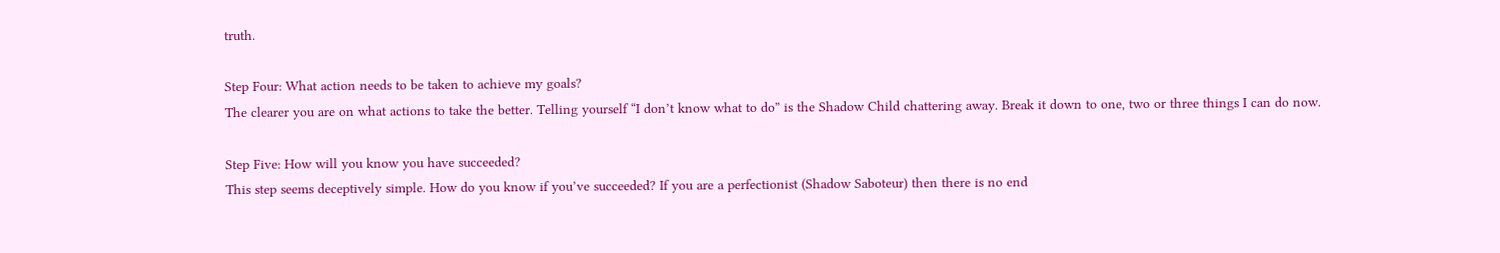truth.

Step Four: What action needs to be taken to achieve my goals?
The clearer you are on what actions to take the better. Telling yourself “I don’t know what to do” is the Shadow Child chattering away. Break it down to one, two or three things I can do now.

Step Five: How will you know you have succeeded?
This step seems deceptively simple. How do you know if you’ve succeeded? If you are a perfectionist (Shadow Saboteur) then there is no end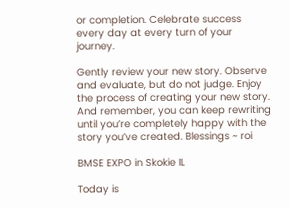or completion. Celebrate success every day at every turn of your journey.

Gently review your new story. Observe and evaluate, but do not judge. Enjoy the process of creating your new story. And remember, you can keep rewriting until you’re completely happy with the story you’ve created. Blessings ~ roi

BMSE EXPO in Skokie IL

Today is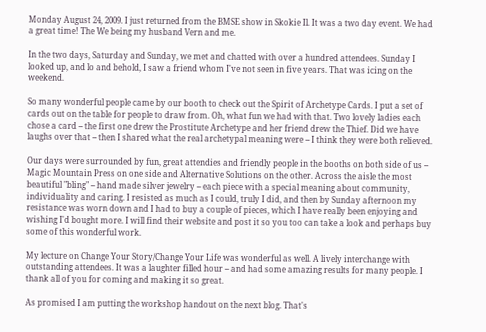Monday August 24, 2009. I just returned from the BMSE show in Skokie Il. It was a two day event. We had a great time! The We being my husband Vern and me.

In the two days, Saturday and Sunday, we met and chatted with over a hundred attendees. Sunday I looked up, and lo and behold, I saw a friend whom I've not seen in five years. That was icing on the weekend.

So many wonderful people came by our booth to check out the Spirit of Archetype Cards. I put a set of cards out on the table for people to draw from. Oh, what fun we had with that. Two lovely ladies each chose a card -- the first one drew the Prostitute Archetype and her friend drew the Thief. Did we have laughs over that -- then I shared what the real archetypal meaning were -- I think they were both relieved.

Our days were surrounded by fun, great attendies and friendly people in the booths on both side of us -- Magic Mountain Press on one side and Alternative Solutions on the other. Across the aisle the most beautiful "bling" -- hand made silver jewelry -- each piece with a special meaning about community, individuality and caring. I resisted as much as I could, truly I did, and then by Sunday afternoon my resistance was worn down and I had to buy a couple of pieces, which I have really been enjoying and wishing I'd bought more. I will find their website and post it so you too can take a look and perhaps buy some of this wonderful work.

My lecture on Change Your Story/Change Your Life was wonderful as well. A lively interchange with outstanding attendees. It was a laughter filled hour -- and had some amazing results for many people. I thank all of you for coming and making it so great.

As promised I am putting the workshop handout on the next blog. That's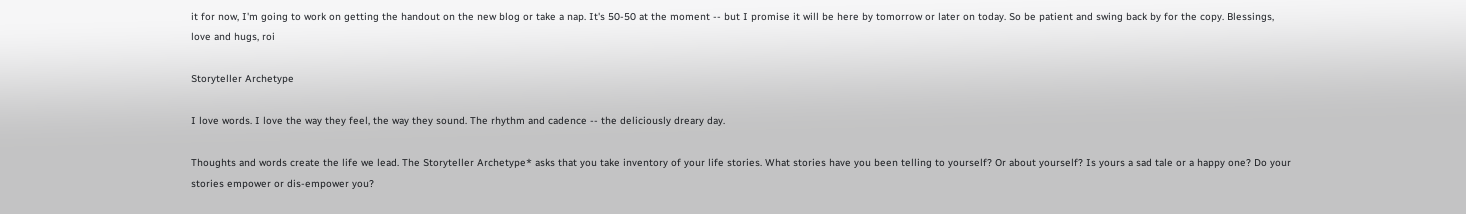it for now, I'm going to work on getting the handout on the new blog or take a nap. It's 50-50 at the moment -- but I promise it will be here by tomorrow or later on today. So be patient and swing back by for the copy. Blessings, love and hugs, roi

Storyteller Archetype

I love words. I love the way they feel, the way they sound. The rhythm and cadence -- the deliciously dreary day.

Thoughts and words create the life we lead. The Storyteller Archetype* asks that you take inventory of your life stories. What stories have you been telling to yourself? Or about yourself? Is yours a sad tale or a happy one? Do your stories empower or dis-empower you?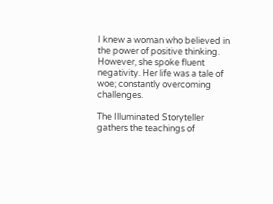I knew a woman who believed in the power of positive thinking. However, she spoke fluent negativity. Her life was a tale of woe; constantly overcoming challenges.

The Illuminated Storyteller gathers the teachings of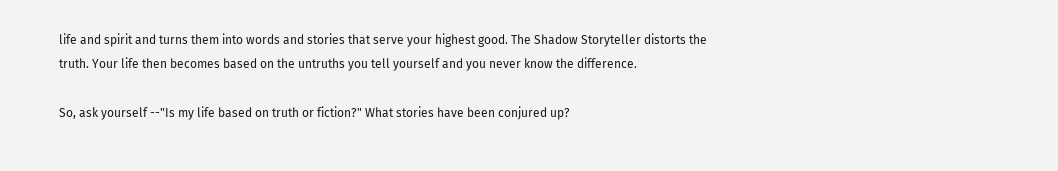life and spirit and turns them into words and stories that serve your highest good. The Shadow Storyteller distorts the truth. Your life then becomes based on the untruths you tell yourself and you never know the difference.

So, ask yourself --"Is my life based on truth or fiction?" What stories have been conjured up?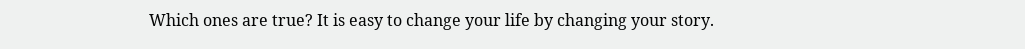Which ones are true? It is easy to change your life by changing your story.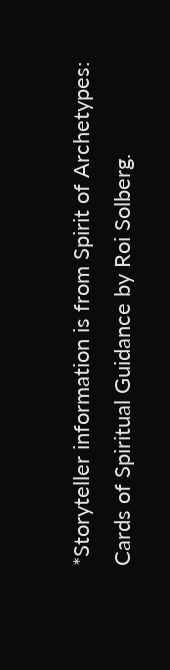*Storyteller information is from Spirit of Archetypes: Cards of Spiritual Guidance by Roi Solberg.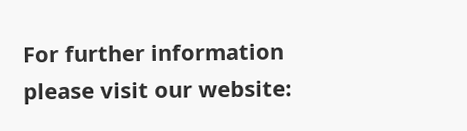For further information please visit our website: